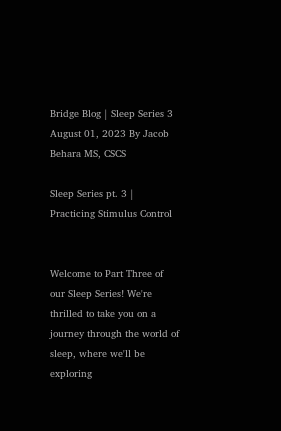Bridge Blog | Sleep Series 3
August 01, 2023 By Jacob Behara MS, CSCS

Sleep Series pt. 3 | Practicing Stimulus Control


Welcome to Part Three of our Sleep Series! We're thrilled to take you on a journey through the world of sleep, where we'll be exploring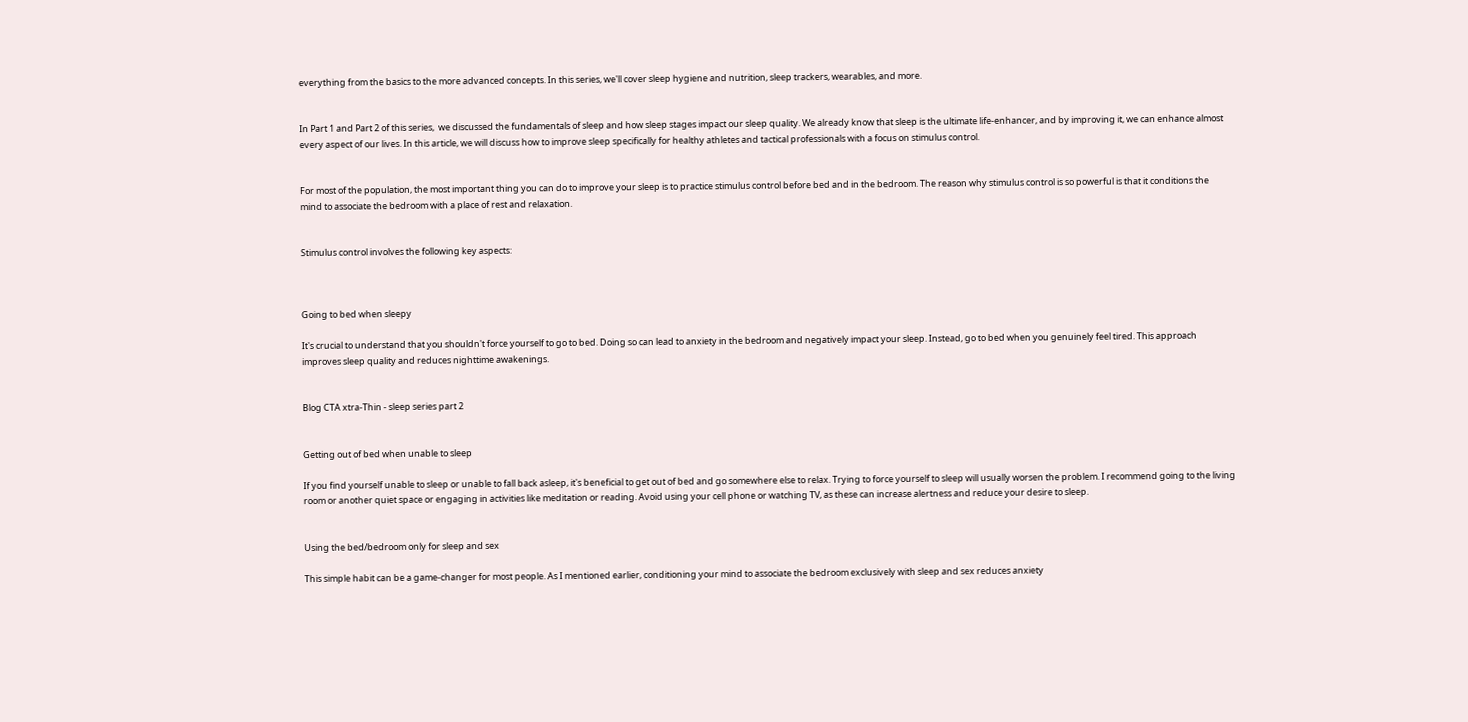everything from the basics to the more advanced concepts. In this series, we'll cover sleep hygiene and nutrition, sleep trackers, wearables, and more.


In Part 1 and Part 2 of this series,  we discussed the fundamentals of sleep and how sleep stages impact our sleep quality. We already know that sleep is the ultimate life-enhancer, and by improving it, we can enhance almost every aspect of our lives. In this article, we will discuss how to improve sleep specifically for healthy athletes and tactical professionals with a focus on stimulus control.


For most of the population, the most important thing you can do to improve your sleep is to practice stimulus control before bed and in the bedroom. The reason why stimulus control is so powerful is that it conditions the mind to associate the bedroom with a place of rest and relaxation.


Stimulus control involves the following key aspects:



Going to bed when sleepy

It's crucial to understand that you shouldn't force yourself to go to bed. Doing so can lead to anxiety in the bedroom and negatively impact your sleep. Instead, go to bed when you genuinely feel tired. This approach improves sleep quality and reduces nighttime awakenings.


Blog CTA xtra-Thin - sleep series part 2


Getting out of bed when unable to sleep

If you find yourself unable to sleep or unable to fall back asleep, it's beneficial to get out of bed and go somewhere else to relax. Trying to force yourself to sleep will usually worsen the problem. I recommend going to the living room or another quiet space or engaging in activities like meditation or reading. Avoid using your cell phone or watching TV, as these can increase alertness and reduce your desire to sleep.


Using the bed/bedroom only for sleep and sex

This simple habit can be a game-changer for most people. As I mentioned earlier, conditioning your mind to associate the bedroom exclusively with sleep and sex reduces anxiety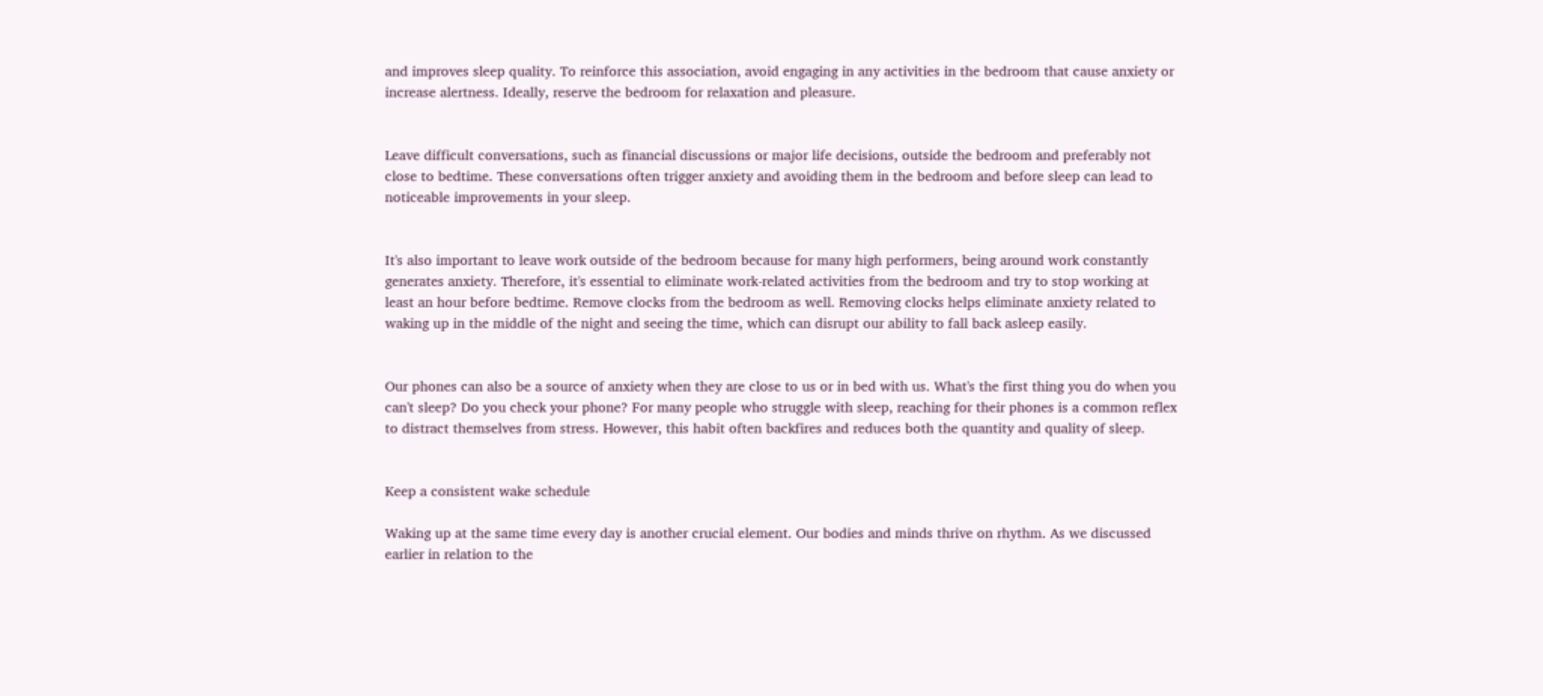and improves sleep quality. To reinforce this association, avoid engaging in any activities in the bedroom that cause anxiety or increase alertness. Ideally, reserve the bedroom for relaxation and pleasure.


Leave difficult conversations, such as financial discussions or major life decisions, outside the bedroom and preferably not close to bedtime. These conversations often trigger anxiety and avoiding them in the bedroom and before sleep can lead to noticeable improvements in your sleep.


It's also important to leave work outside of the bedroom because for many high performers, being around work constantly generates anxiety. Therefore, it's essential to eliminate work-related activities from the bedroom and try to stop working at least an hour before bedtime. Remove clocks from the bedroom as well. Removing clocks helps eliminate anxiety related to waking up in the middle of the night and seeing the time, which can disrupt our ability to fall back asleep easily.


Our phones can also be a source of anxiety when they are close to us or in bed with us. What's the first thing you do when you can't sleep? Do you check your phone? For many people who struggle with sleep, reaching for their phones is a common reflex to distract themselves from stress. However, this habit often backfires and reduces both the quantity and quality of sleep.


Keep a consistent wake schedule

Waking up at the same time every day is another crucial element. Our bodies and minds thrive on rhythm. As we discussed earlier in relation to the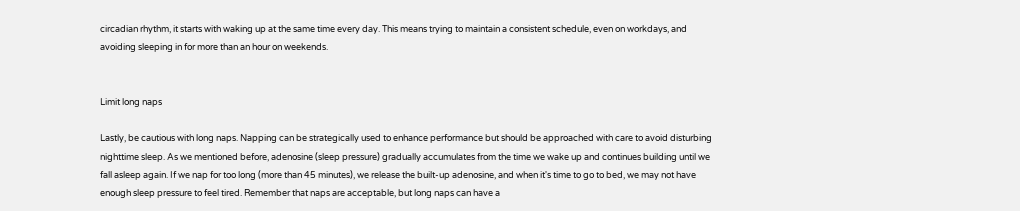circadian rhythm, it starts with waking up at the same time every day. This means trying to maintain a consistent schedule, even on workdays, and avoiding sleeping in for more than an hour on weekends.


Limit long naps

Lastly, be cautious with long naps. Napping can be strategically used to enhance performance but should be approached with care to avoid disturbing nighttime sleep. As we mentioned before, adenosine (sleep pressure) gradually accumulates from the time we wake up and continues building until we fall asleep again. If we nap for too long (more than 45 minutes), we release the built-up adenosine, and when it's time to go to bed, we may not have enough sleep pressure to feel tired. Remember that naps are acceptable, but long naps can have a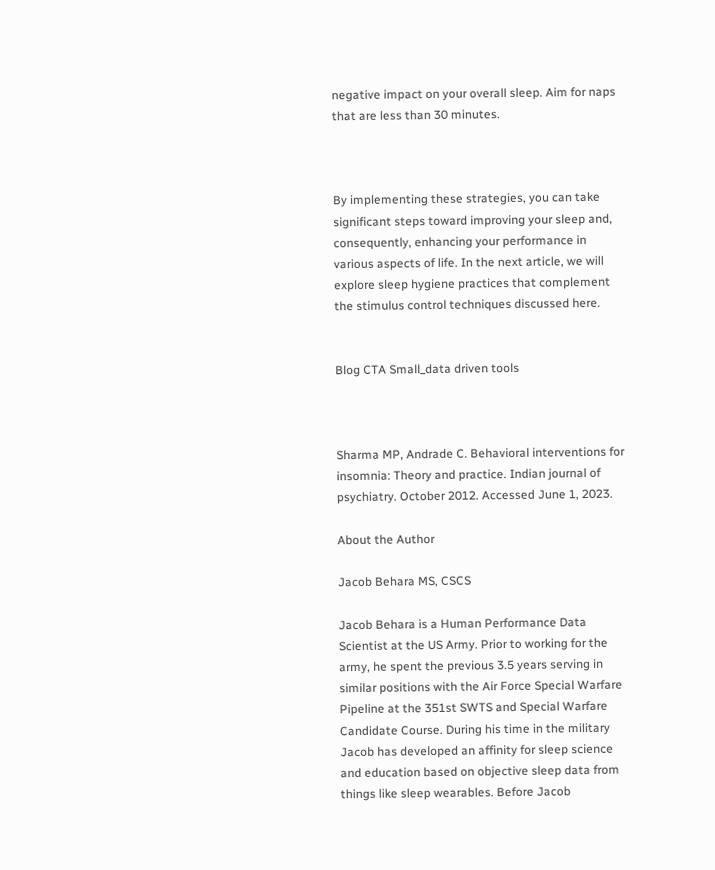negative impact on your overall sleep. Aim for naps that are less than 30 minutes.



By implementing these strategies, you can take significant steps toward improving your sleep and, consequently, enhancing your performance in various aspects of life. In the next article, we will explore sleep hygiene practices that complement the stimulus control techniques discussed here.


Blog CTA Small_data driven tools



Sharma MP, Andrade C. Behavioral interventions for insomnia: Theory and practice. Indian journal of psychiatry. October 2012. Accessed June 1, 2023.

About the Author

Jacob Behara MS, CSCS

Jacob Behara is a Human Performance Data Scientist at the US Army. Prior to working for the army, he spent the previous 3.5 years serving in similar positions with the Air Force Special Warfare Pipeline at the 351st SWTS and Special Warfare Candidate Course. During his time in the military Jacob has developed an affinity for sleep science and education based on objective sleep data from things like sleep wearables. Before Jacob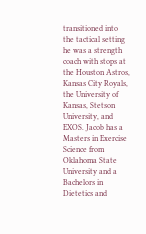transitioned into the tactical setting he was a strength coach with stops at the Houston Astros, Kansas City Royals, the University of Kansas, Stetson University, and EXOS. Jacob has a Masters in Exercise Science from Oklahoma State University and a Bachelors in Dietetics and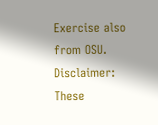Exercise also from OSU. Disclaimer: These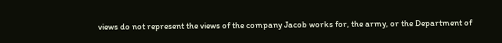views do not represent the views of the company Jacob works for, the army, or the Department of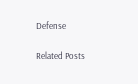Defense

Related Posts